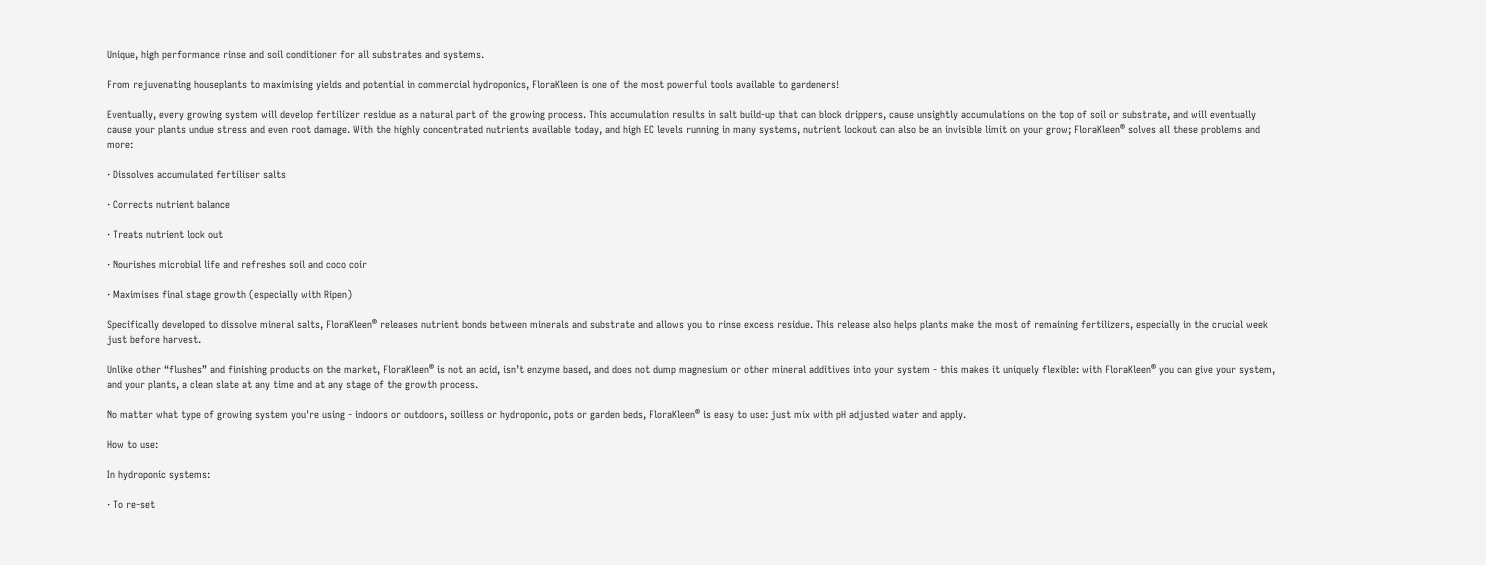Unique, high performance rinse and soil conditioner for all substrates and systems.

From rejuvenating houseplants to maximising yields and potential in commercial hydroponics, FloraKleen is one of the most powerful tools available to gardeners!

Eventually, every growing system will develop fertilizer residue as a natural part of the growing process. This accumulation results in salt build-up that can block drippers, cause unsightly accumulations on the top of soil or substrate, and will eventually cause your plants undue stress and even root damage. With the highly concentrated nutrients available today, and high EC levels running in many systems, nutrient lockout can also be an invisible limit on your grow; FloraKleen® solves all these problems and more:

· Dissolves accumulated fertiliser salts

· Corrects nutrient balance

· Treats nutrient lock out

· Nourishes microbial life and refreshes soil and coco coir

· Maximises final stage growth (especially with Ripen)

Specifically developed to dissolve mineral salts, FloraKleen® releases nutrient bonds between minerals and substrate and allows you to rinse excess residue. This release also helps plants make the most of remaining fertilizers, especially in the crucial week just before harvest.

Unlike other “flushes” and finishing products on the market, FloraKleen® is not an acid, isn’t enzyme based, and does not dump magnesium or other mineral additives into your system - this makes it uniquely flexible: with FloraKleen® you can give your system, and your plants, a clean slate at any time and at any stage of the growth process.

No matter what type of growing system you're using - indoors or outdoors, soilless or hydroponic, pots or garden beds, FloraKleen® is easy to use: just mix with pH adjusted water and apply.

How to use:

In hydroponic systems:

· To re-set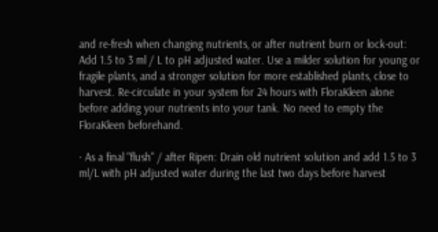and re-fresh when changing nutrients, or after nutrient burn or lock-out: Add 1.5 to 3 ml / L to pH adjusted water. Use a milder solution for young or fragile plants, and a stronger solution for more established plants, close to harvest. Re-circulate in your system for 24 hours with FloraKleen alone before adding your nutrients into your tank. No need to empty the FloraKleen beforehand.

· As a final "flush" / after Ripen: Drain old nutrient solution and add 1.5 to 3 ml/L with pH adjusted water during the last two days before harvest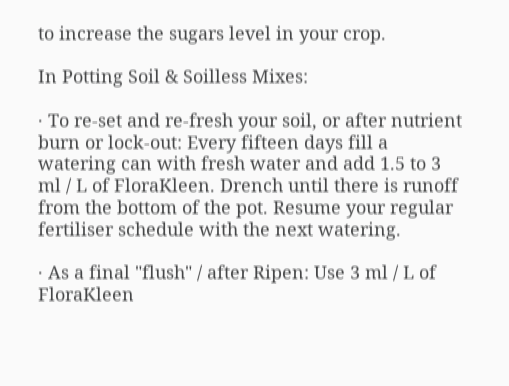to increase the sugars level in your crop.

In Potting Soil & Soilless Mixes:

· To re-set and re-fresh your soil, or after nutrient burn or lock-out: Every fifteen days fill a watering can with fresh water and add 1.5 to 3 ml / L of FloraKleen. Drench until there is runoff from the bottom of the pot. Resume your regular fertiliser schedule with the next watering.

· As a final "flush" / after Ripen: Use 3 ml / L of FloraKleen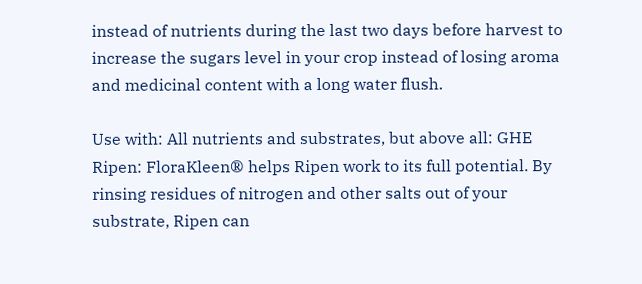instead of nutrients during the last two days before harvest to increase the sugars level in your crop instead of losing aroma and medicinal content with a long water flush.

Use with: All nutrients and substrates, but above all: GHE Ripen: FloraKleen® helps Ripen work to its full potential. By rinsing residues of nitrogen and other salts out of your substrate, Ripen can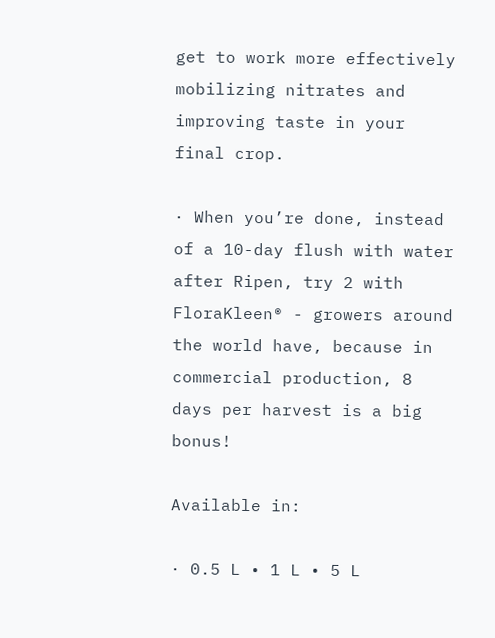get to work more effectively mobilizing nitrates and improving taste in your final crop.

· When you’re done, instead of a 10-day flush with water after Ripen, try 2 with FloraKleen® - growers around the world have, because in commercial production, 8 days per harvest is a big bonus!

Available in:

· 0.5 L • 1 L • 5 L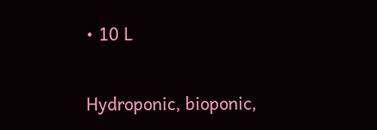• 10 L

Hydroponic, bioponic,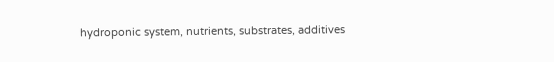hydroponic system, nutrients, substrates, additives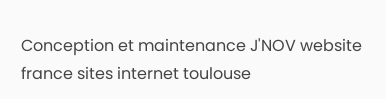Conception et maintenance J'NOV website france sites internet toulouse